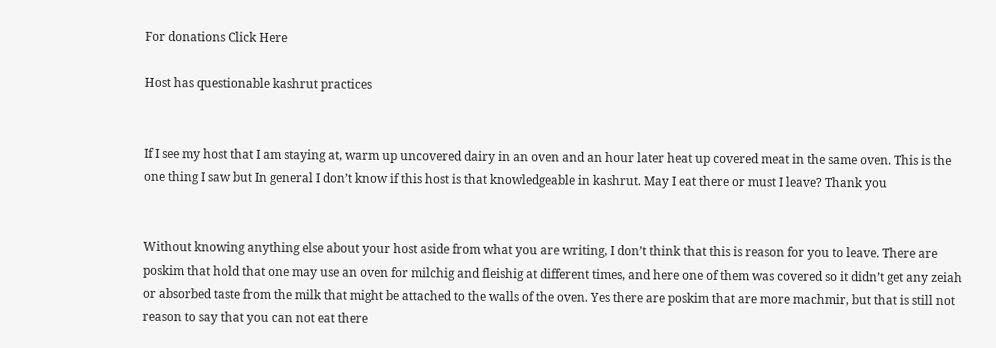For donations Click Here

Host has questionable kashrut practices


If I see my host that I am staying at, warm up uncovered dairy in an oven and an hour later heat up covered meat in the same oven. This is the one thing I saw but In general I don’t know if this host is that knowledgeable in kashrut. May I eat there or must I leave? Thank you


Without knowing anything else about your host aside from what you are writing, I don’t think that this is reason for you to leave. There are poskim that hold that one may use an oven for milchig and fleishig at different times, and here one of them was covered so it didn’t get any zeiah or absorbed taste from the milk that might be attached to the walls of the oven. Yes there are poskim that are more machmir, but that is still not reason to say that you can not eat there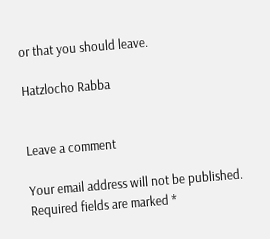or that you should leave.

Hatzlocho Rabba


Leave a comment

Your email address will not be published. Required fields are marked *